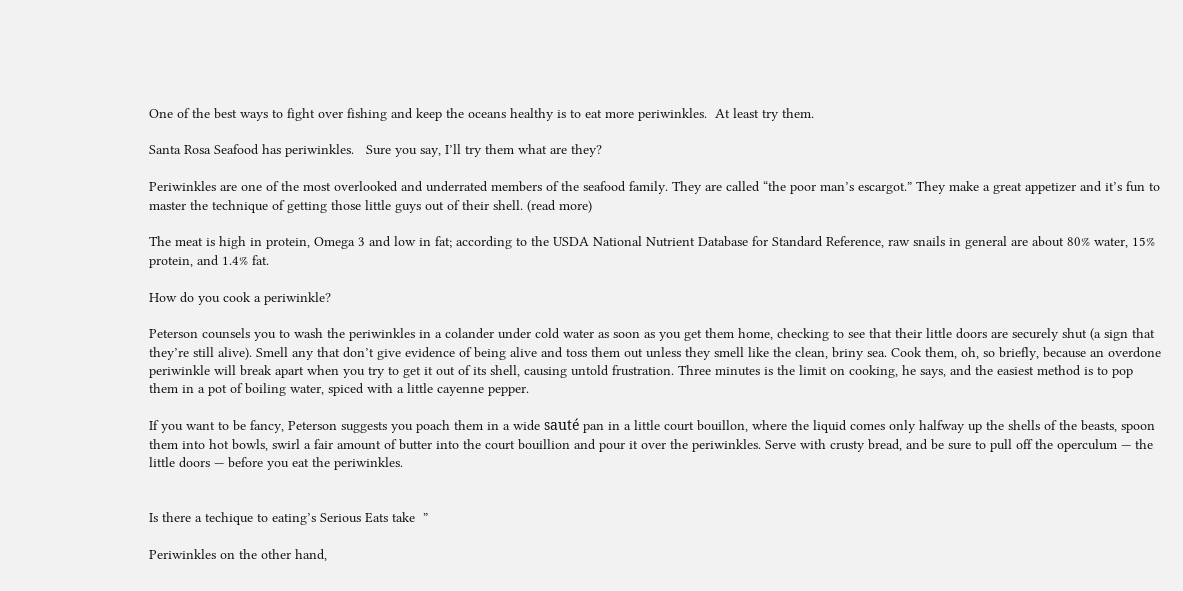One of the best ways to fight over fishing and keep the oceans healthy is to eat more periwinkles.  At least try them.

Santa Rosa Seafood has periwinkles.   Sure you say, I’ll try them what are they?

Periwinkles are one of the most overlooked and underrated members of the seafood family. They are called “the poor man’s escargot.” They make a great appetizer and it’s fun to master the technique of getting those little guys out of their shell. (read more)

The meat is high in protein, Omega 3 and low in fat; according to the USDA National Nutrient Database for Standard Reference, raw snails in general are about 80% water, 15% protein, and 1.4% fat.

How do you cook a periwinkle?

Peterson counsels you to wash the periwinkles in a colander under cold water as soon as you get them home, checking to see that their little doors are securely shut (a sign that they’re still alive). Smell any that don’t give evidence of being alive and toss them out unless they smell like the clean, briny sea. Cook them, oh, so briefly, because an overdone periwinkle will break apart when you try to get it out of its shell, causing untold frustration. Three minutes is the limit on cooking, he says, and the easiest method is to pop them in a pot of boiling water, spiced with a little cayenne pepper.

If you want to be fancy, Peterson suggests you poach them in a wide sauté pan in a little court bouillon, where the liquid comes only halfway up the shells of the beasts, spoon them into hot bowls, swirl a fair amount of butter into the court bouillion and pour it over the periwinkles. Serve with crusty bread, and be sure to pull off the operculum — the little doors — before you eat the periwinkles.


Is there a techique to eating’s Serious Eats take  ”

Periwinkles on the other hand,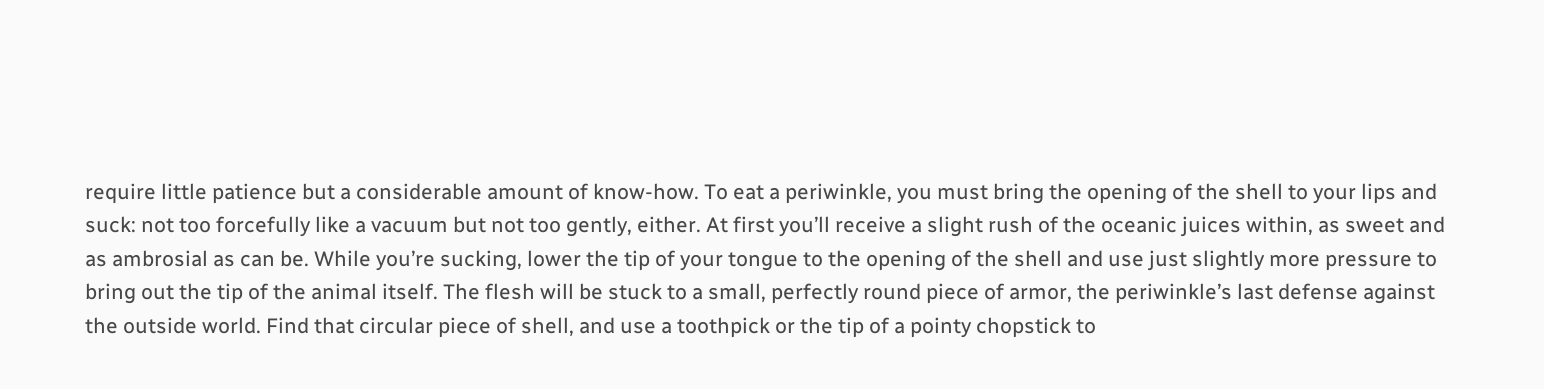require little patience but a considerable amount of know-how. To eat a periwinkle, you must bring the opening of the shell to your lips and suck: not too forcefully like a vacuum but not too gently, either. At first you’ll receive a slight rush of the oceanic juices within, as sweet and as ambrosial as can be. While you’re sucking, lower the tip of your tongue to the opening of the shell and use just slightly more pressure to bring out the tip of the animal itself. The flesh will be stuck to a small, perfectly round piece of armor, the periwinkle’s last defense against the outside world. Find that circular piece of shell, and use a toothpick or the tip of a pointy chopstick to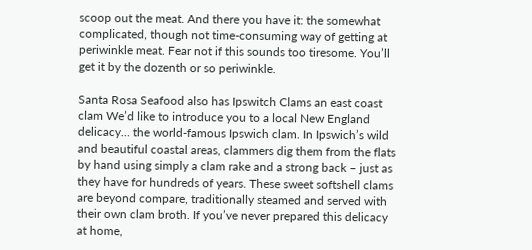scoop out the meat. And there you have it: the somewhat complicated, though not time-consuming way of getting at periwinkle meat. Fear not if this sounds too tiresome. You’ll get it by the dozenth or so periwinkle.

Santa Rosa Seafood also has Ipswitch Clams an east coast clam We’d like to introduce you to a local New England delicacy… the world-famous Ipswich clam. In Ipswich’s wild and beautiful coastal areas, clammers dig them from the flats by hand using simply a clam rake and a strong back – just as they have for hundreds of years. These sweet softshell clams are beyond compare, traditionally steamed and served with their own clam broth. If you’ve never prepared this delicacy at home,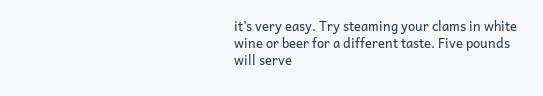it’s very easy. Try steaming your clams in white wine or beer for a different taste. Five pounds will serve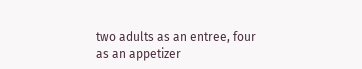two adults as an entree, four as an appetizer